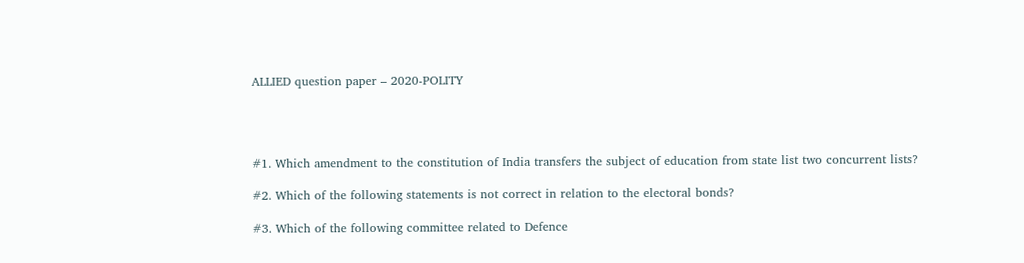ALLIED question paper – 2020-POLITY




#1. Which amendment to the constitution of India transfers the subject of education from state list two concurrent lists?

#2. Which of the following statements is not correct in relation to the electoral bonds?

#3. Which of the following committee related to Defence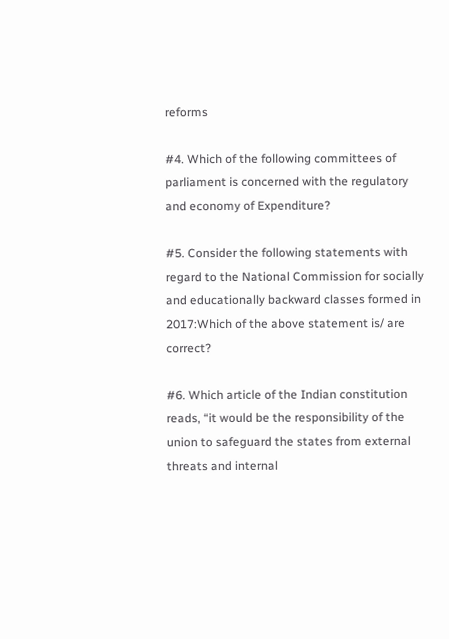reforms

#4. Which of the following committees of parliament is concerned with the regulatory and economy of Expenditure?

#5. Consider the following statements with regard to the National Commission for socially and educationally backward classes formed in 2017:Which of the above statement is/ are correct?

#6. Which article of the Indian constitution reads, “it would be the responsibility of the union to safeguard the states from external threats and internal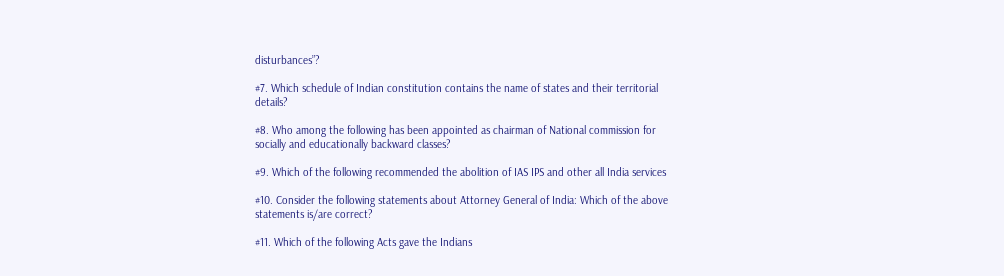disturbances”?

#7. Which schedule of Indian constitution contains the name of states and their territorial details?

#8. Who among the following has been appointed as chairman of National commission for socially and educationally backward classes?

#9. Which of the following recommended the abolition of IAS IPS and other all India services

#10. Consider the following statements about Attorney General of India: Which of the above statements is/are correct?

#11. Which of the following Acts gave the Indians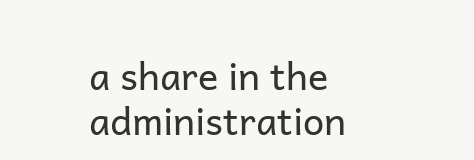a share in the administration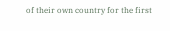of their own country for the first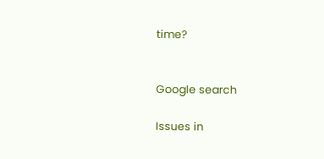time?


Google search

Issues in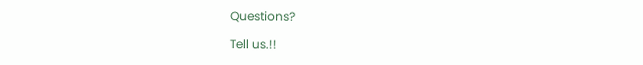Questions?

Tell us.!!